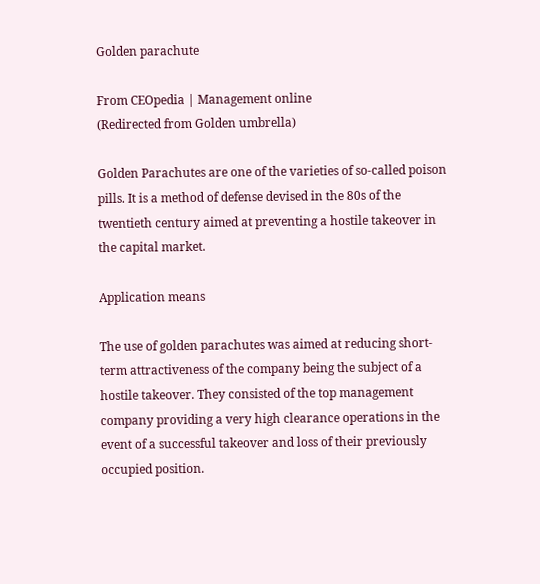Golden parachute

From CEOpedia | Management online
(Redirected from Golden umbrella)

Golden Parachutes are one of the varieties of so-called poison pills. It is a method of defense devised in the 80s of the twentieth century aimed at preventing a hostile takeover in the capital market.

Application means

The use of golden parachutes was aimed at reducing short-term attractiveness of the company being the subject of a hostile takeover. They consisted of the top management company providing a very high clearance operations in the event of a successful takeover and loss of their previously occupied position.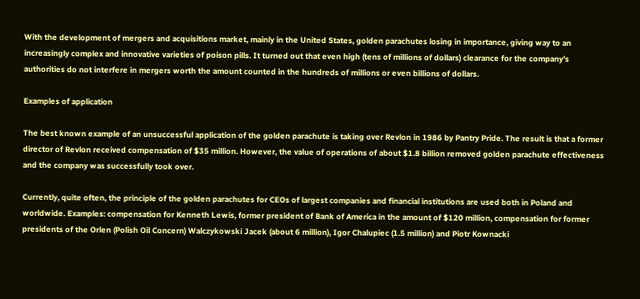With the development of mergers and acquisitions market, mainly in the United States, golden parachutes losing in importance, giving way to an increasingly complex and innovative varieties of poison pills. It turned out that even high (tens of millions of dollars) clearance for the company's authorities do not interfere in mergers worth the amount counted in the hundreds of millions or even billions of dollars.

Examples of application

The best known example of an unsuccessful application of the golden parachute is taking over Revlon in 1986 by Pantry Pride. The result is that a former director of Revlon received compensation of $35 million. However, the value of operations of about $1.8 billion removed golden parachute effectiveness and the company was successfully took over.

Currently, quite often, the principle of the golden parachutes for CEOs of largest companies and financial institutions are used both in Poland and worldwide. Examples: compensation for Kenneth Lewis, former president of Bank of America in the amount of $120 million, compensation for former presidents of the Orlen (Polish Oil Concern) Walczykowski Jacek (about 6 million), Igor Chalupiec (1.5 million) and Piotr Kownacki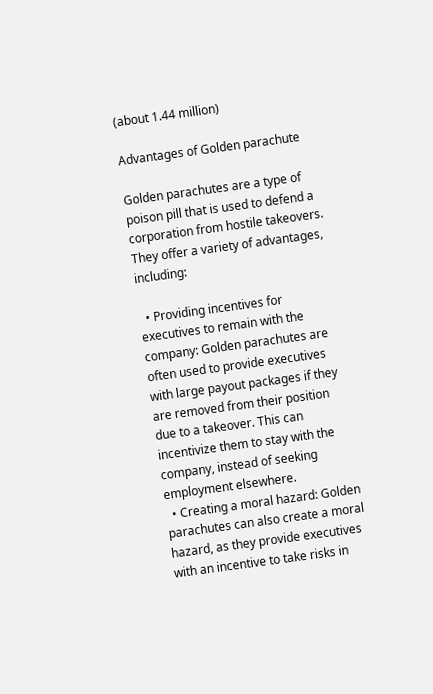(about 1.44 million)

Advantages of Golden parachute

Golden parachutes are a type of poison pill that is used to defend a corporation from hostile takeovers. They offer a variety of advantages, including:

  • Providing incentives for executives to remain with the company: Golden parachutes are often used to provide executives with large payout packages if they are removed from their position due to a takeover. This can incentivize them to stay with the company, instead of seeking employment elsewhere.
  • Creating a moral hazard: Golden parachutes can also create a moral hazard, as they provide executives with an incentive to take risks in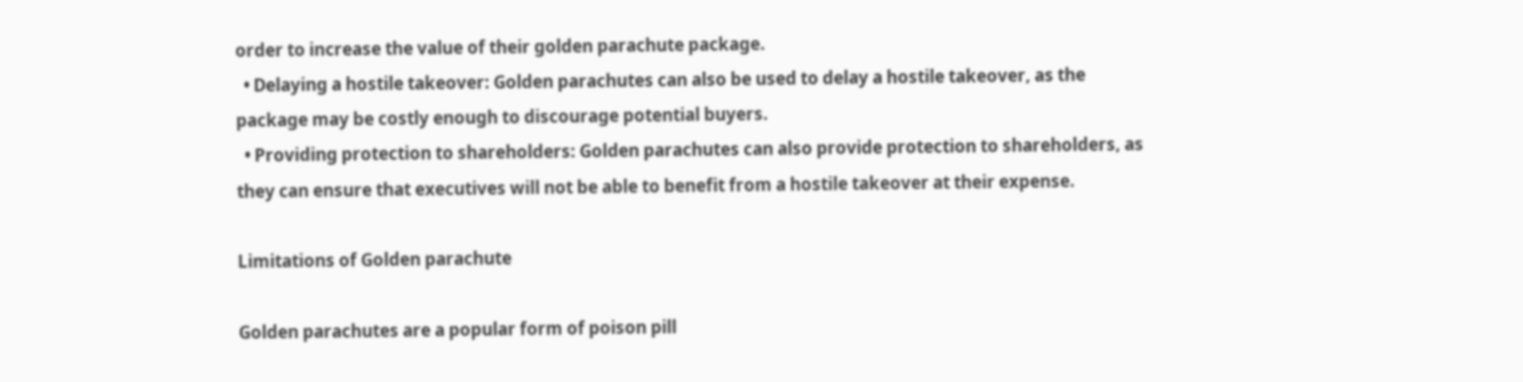order to increase the value of their golden parachute package.
  • Delaying a hostile takeover: Golden parachutes can also be used to delay a hostile takeover, as the package may be costly enough to discourage potential buyers.
  • Providing protection to shareholders: Golden parachutes can also provide protection to shareholders, as they can ensure that executives will not be able to benefit from a hostile takeover at their expense.

Limitations of Golden parachute

Golden parachutes are a popular form of poison pill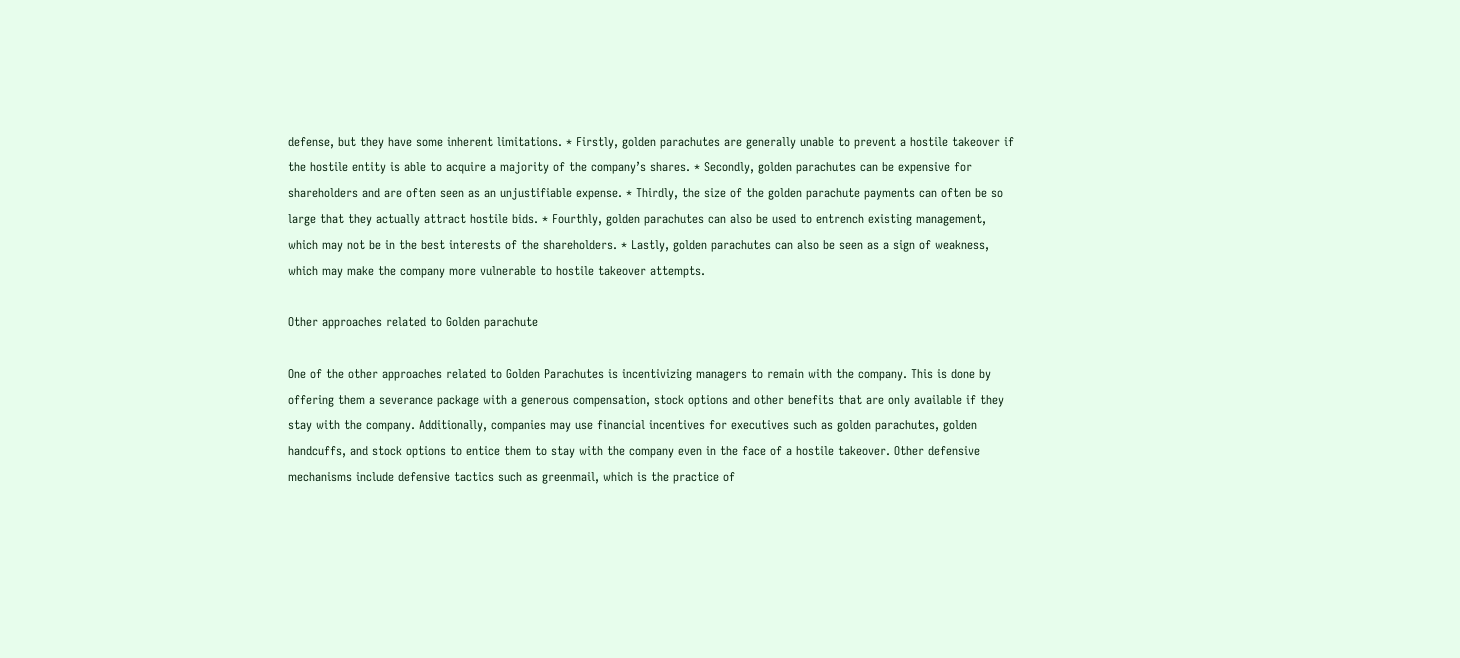defense, but they have some inherent limitations. * Firstly, golden parachutes are generally unable to prevent a hostile takeover if the hostile entity is able to acquire a majority of the company’s shares. * Secondly, golden parachutes can be expensive for shareholders and are often seen as an unjustifiable expense. * Thirdly, the size of the golden parachute payments can often be so large that they actually attract hostile bids. * Fourthly, golden parachutes can also be used to entrench existing management, which may not be in the best interests of the shareholders. * Lastly, golden parachutes can also be seen as a sign of weakness, which may make the company more vulnerable to hostile takeover attempts.

Other approaches related to Golden parachute

One of the other approaches related to Golden Parachutes is incentivizing managers to remain with the company. This is done by offering them a severance package with a generous compensation, stock options and other benefits that are only available if they stay with the company. Additionally, companies may use financial incentives for executives such as golden parachutes, golden handcuffs, and stock options to entice them to stay with the company even in the face of a hostile takeover. Other defensive mechanisms include defensive tactics such as greenmail, which is the practice of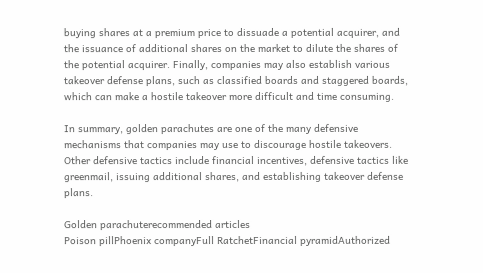buying shares at a premium price to dissuade a potential acquirer, and the issuance of additional shares on the market to dilute the shares of the potential acquirer. Finally, companies may also establish various takeover defense plans, such as classified boards and staggered boards, which can make a hostile takeover more difficult and time consuming.

In summary, golden parachutes are one of the many defensive mechanisms that companies may use to discourage hostile takeovers. Other defensive tactics include financial incentives, defensive tactics like greenmail, issuing additional shares, and establishing takeover defense plans.

Golden parachuterecommended articles
Poison pillPhoenix companyFull RatchetFinancial pyramidAuthorized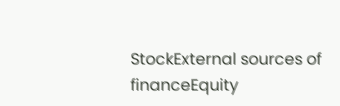StockExternal sources of financeEquity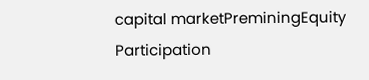capital marketPreminingEquity Participation